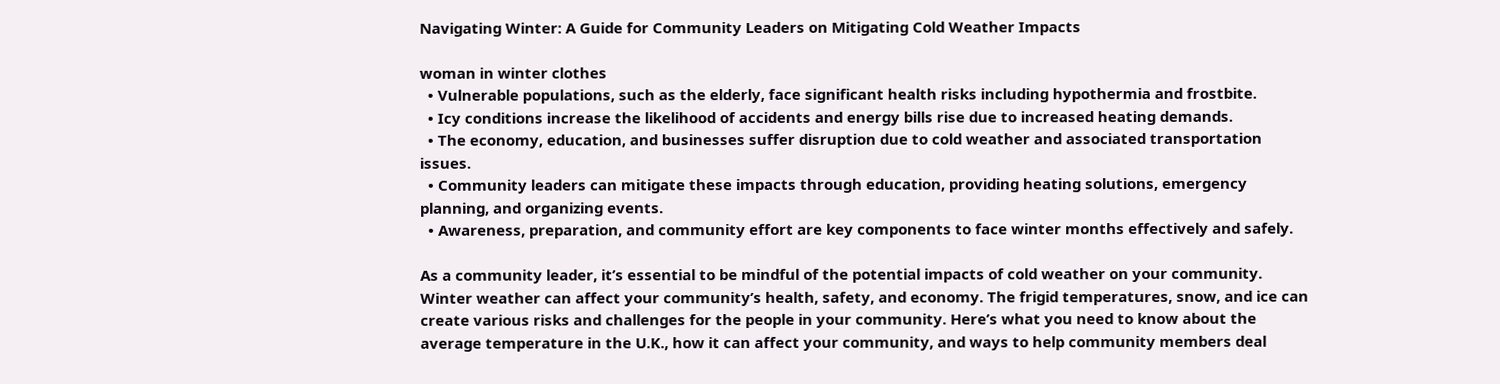Navigating Winter: A Guide for Community Leaders on Mitigating Cold Weather Impacts

woman in winter clothes
  • Vulnerable populations, such as the elderly, face significant health risks including hypothermia and frostbite.
  • Icy conditions increase the likelihood of accidents and energy bills rise due to increased heating demands.
  • The economy, education, and businesses suffer disruption due to cold weather and associated transportation issues.
  • Community leaders can mitigate these impacts through education, providing heating solutions, emergency planning, and organizing events.
  • Awareness, preparation, and community effort are key components to face winter months effectively and safely.

As a community leader, it’s essential to be mindful of the potential impacts of cold weather on your community. Winter weather can affect your community’s health, safety, and economy. The frigid temperatures, snow, and ice can create various risks and challenges for the people in your community. Here’s what you need to know about the average temperature in the U.K., how it can affect your community, and ways to help community members deal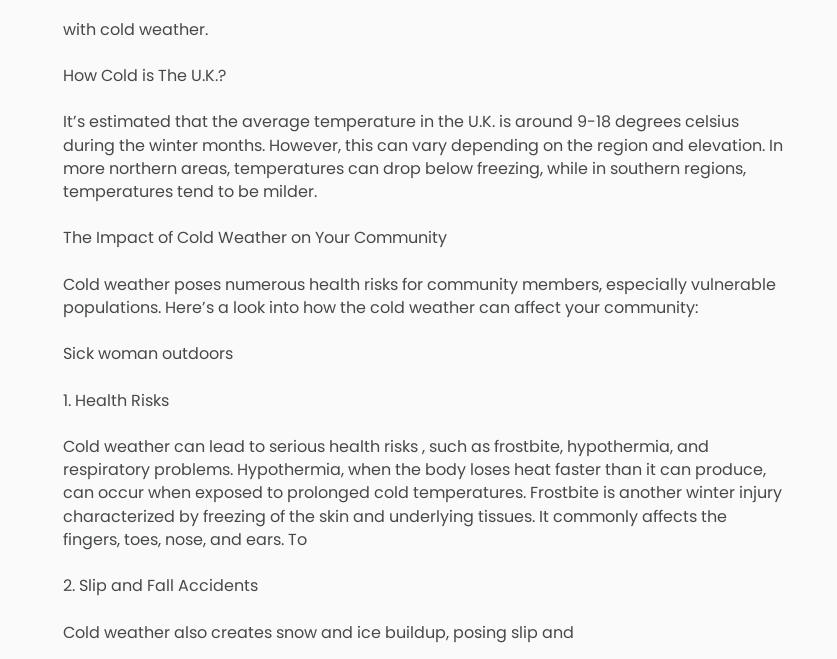with cold weather.

How Cold is The U.K.?

It’s estimated that the average temperature in the U.K. is around 9-18 degrees celsius during the winter months. However, this can vary depending on the region and elevation. In more northern areas, temperatures can drop below freezing, while in southern regions, temperatures tend to be milder.

The Impact of Cold Weather on Your Community

Cold weather poses numerous health risks for community members, especially vulnerable populations. Here’s a look into how the cold weather can affect your community:

Sick woman outdoors

1. Health Risks

Cold weather can lead to serious health risks , such as frostbite, hypothermia, and respiratory problems. Hypothermia, when the body loses heat faster than it can produce, can occur when exposed to prolonged cold temperatures. Frostbite is another winter injury characterized by freezing of the skin and underlying tissues. It commonly affects the fingers, toes, nose, and ears. To

2. Slip and Fall Accidents

Cold weather also creates snow and ice buildup, posing slip and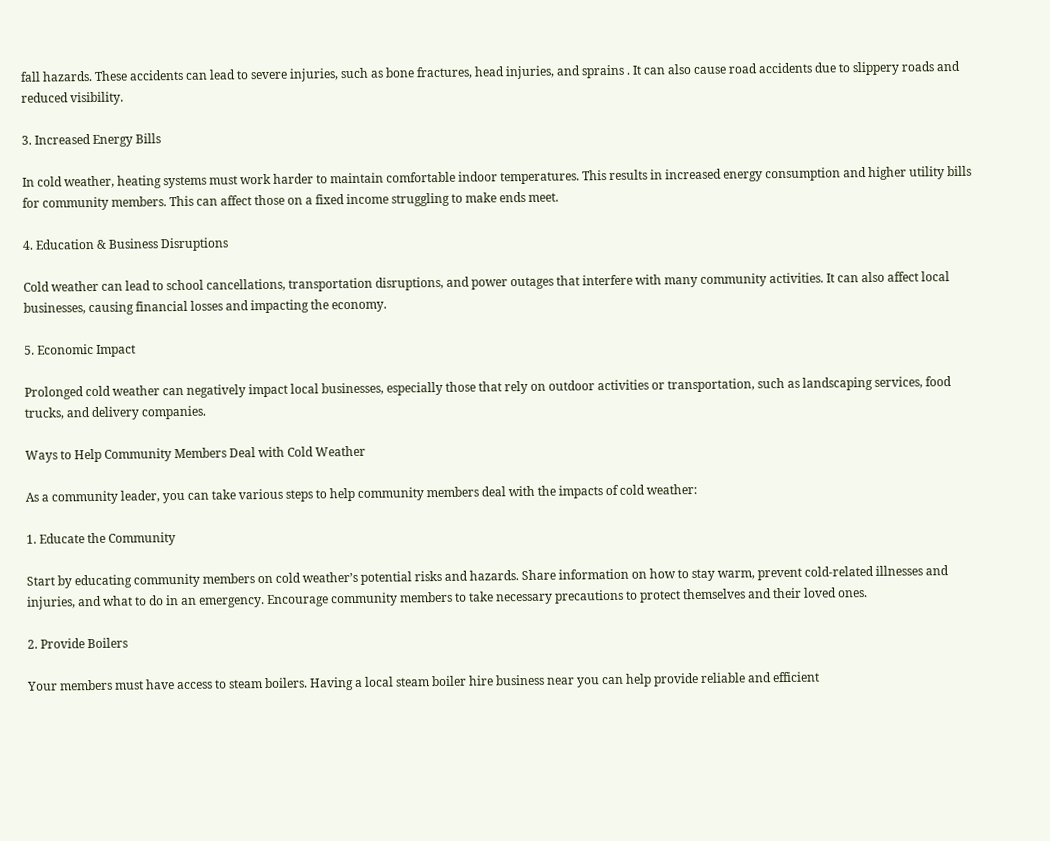fall hazards. These accidents can lead to severe injuries, such as bone fractures, head injuries, and sprains . It can also cause road accidents due to slippery roads and reduced visibility.

3. Increased Energy Bills

In cold weather, heating systems must work harder to maintain comfortable indoor temperatures. This results in increased energy consumption and higher utility bills for community members. This can affect those on a fixed income struggling to make ends meet.

4. Education & Business Disruptions

Cold weather can lead to school cancellations, transportation disruptions, and power outages that interfere with many community activities. It can also affect local businesses, causing financial losses and impacting the economy.

5. Economic Impact

Prolonged cold weather can negatively impact local businesses, especially those that rely on outdoor activities or transportation, such as landscaping services, food trucks, and delivery companies.

Ways to Help Community Members Deal with Cold Weather

As a community leader, you can take various steps to help community members deal with the impacts of cold weather:

1. Educate the Community

Start by educating community members on cold weather’s potential risks and hazards. Share information on how to stay warm, prevent cold-related illnesses and injuries, and what to do in an emergency. Encourage community members to take necessary precautions to protect themselves and their loved ones.

2. Provide Boilers

Your members must have access to steam boilers. Having a local steam boiler hire business near you can help provide reliable and efficient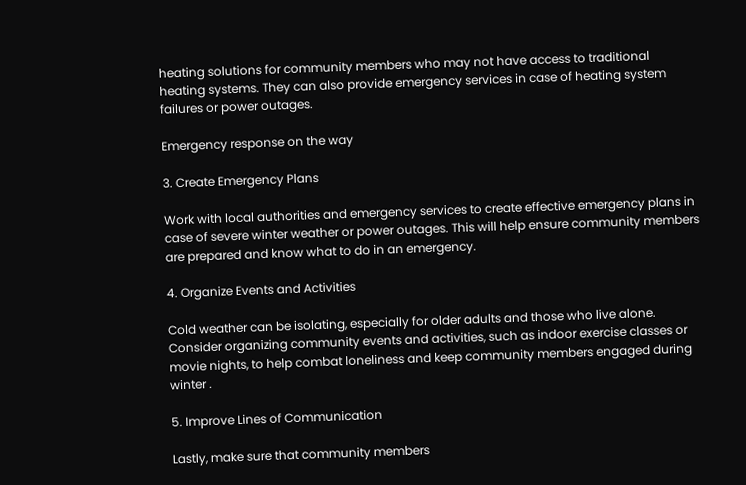heating solutions for community members who may not have access to traditional heating systems. They can also provide emergency services in case of heating system failures or power outages.

Emergency response on the way

3. Create Emergency Plans

Work with local authorities and emergency services to create effective emergency plans in case of severe winter weather or power outages. This will help ensure community members are prepared and know what to do in an emergency.

4. Organize Events and Activities

Cold weather can be isolating, especially for older adults and those who live alone. Consider organizing community events and activities, such as indoor exercise classes or movie nights, to help combat loneliness and keep community members engaged during winter .

5. Improve Lines of Communication

Lastly, make sure that community members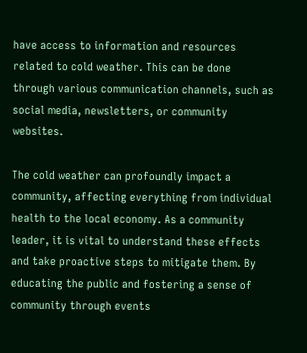have access to information and resources related to cold weather. This can be done through various communication channels, such as social media, newsletters, or community websites.

The cold weather can profoundly impact a community, affecting everything from individual health to the local economy. As a community leader, it is vital to understand these effects and take proactive steps to mitigate them. By educating the public and fostering a sense of community through events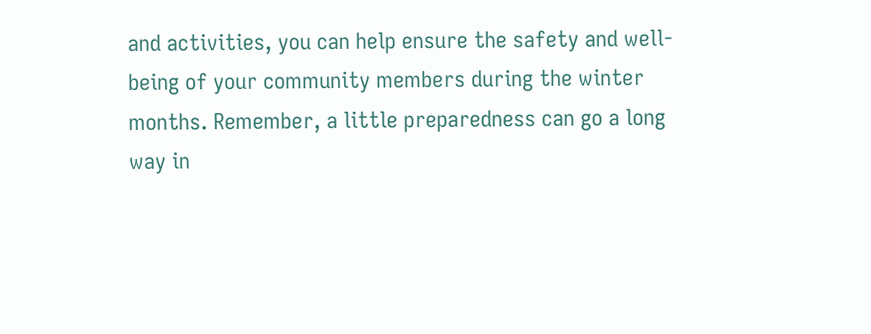and activities, you can help ensure the safety and well-being of your community members during the winter months. Remember, a little preparedness can go a long way in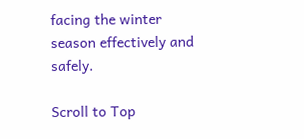facing the winter season effectively and safely.

Scroll to Top